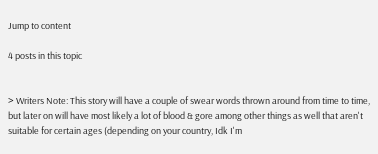Jump to content

4 posts in this topic


> Writers Note: This story will have a couple of swear words thrown around from time to time, but later on will have most likely a lot of blood & gore among other things as well that aren't suitable for certain ages (depending on your country, Idk I'm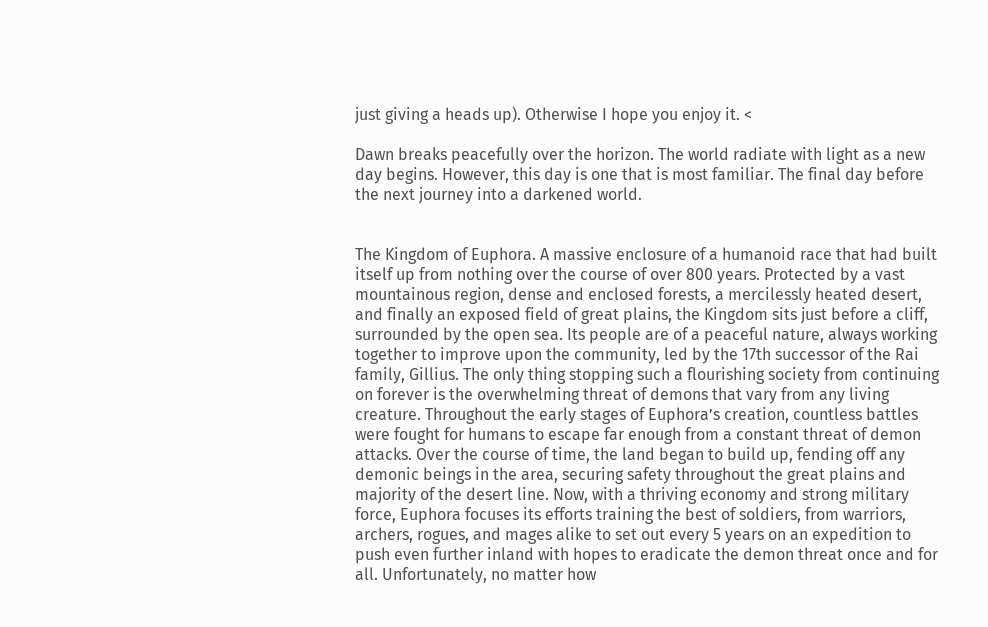just giving a heads up). Otherwise I hope you enjoy it. <

Dawn breaks peacefully over the horizon. The world radiate with light as a new day begins. However, this day is one that is most familiar. The final day before the next journey into a darkened world.


The Kingdom of Euphora. A massive enclosure of a humanoid race that had built itself up from nothing over the course of over 800 years. Protected by a vast mountainous region, dense and enclosed forests, a mercilessly heated desert, and finally an exposed field of great plains, the Kingdom sits just before a cliff, surrounded by the open sea. Its people are of a peaceful nature, always working together to improve upon the community, led by the 17th successor of the Rai family, Gillius. The only thing stopping such a flourishing society from continuing on forever is the overwhelming threat of demons that vary from any living creature. Throughout the early stages of Euphora’s creation, countless battles were fought for humans to escape far enough from a constant threat of demon attacks. Over the course of time, the land began to build up, fending off any demonic beings in the area, securing safety throughout the great plains and majority of the desert line. Now, with a thriving economy and strong military force, Euphora focuses its efforts training the best of soldiers, from warriors, archers, rogues, and mages alike to set out every 5 years on an expedition to push even further inland with hopes to eradicate the demon threat once and for all. Unfortunately, no matter how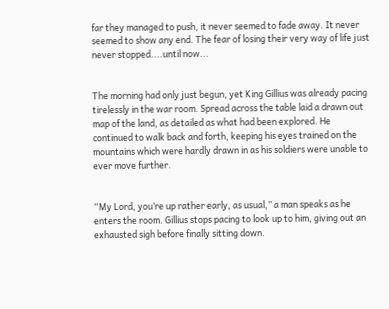far they managed to push, it never seemed to fade away. It never seemed to show any end. The fear of losing their very way of life just never stopped....until now...


The morning had only just begun, yet King Gillius was already pacing tirelessly in the war room. Spread across the table laid a drawn out map of the land, as detailed as what had been explored. He continued to walk back and forth, keeping his eyes trained on the mountains which were hardly drawn in as his soldiers were unable to ever move further.


“My Lord, you’re up rather early, as usual,” a man speaks as he enters the room. Gillius stops pacing to look up to him, giving out an exhausted sigh before finally sitting down.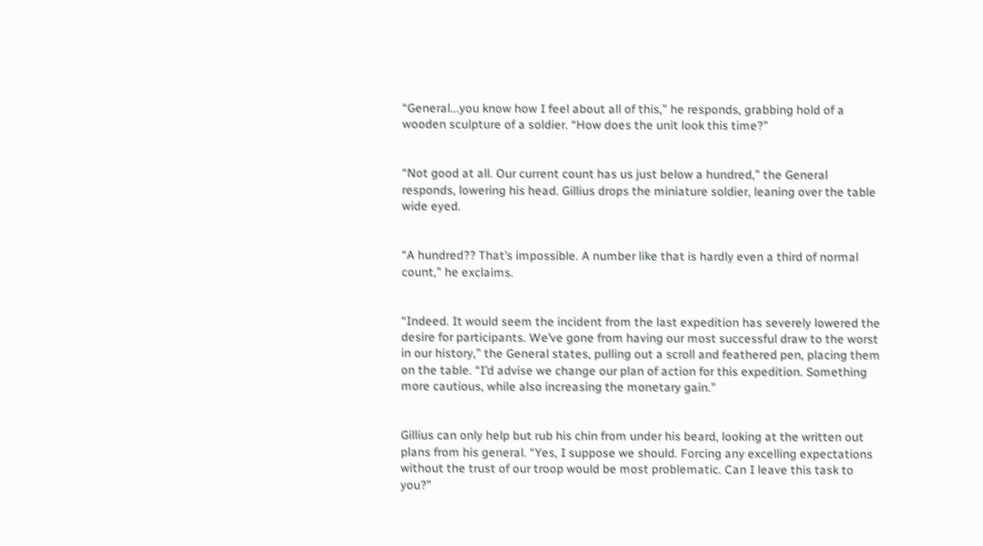“General...you know how I feel about all of this,” he responds, grabbing hold of a wooden sculpture of a soldier. “How does the unit look this time?”


“Not good at all. Our current count has us just below a hundred,” the General responds, lowering his head. Gillius drops the miniature soldier, leaning over the table wide eyed.


“A hundred?? That’s impossible. A number like that is hardly even a third of normal count,” he exclaims.


“Indeed. It would seem the incident from the last expedition has severely lowered the desire for participants. We’ve gone from having our most successful draw to the worst in our history,” the General states, pulling out a scroll and feathered pen, placing them on the table. “I’d advise we change our plan of action for this expedition. Something more cautious, while also increasing the monetary gain.”


Gillius can only help but rub his chin from under his beard, looking at the written out plans from his general. “Yes, I suppose we should. Forcing any excelling expectations without the trust of our troop would be most problematic. Can I leave this task to you?”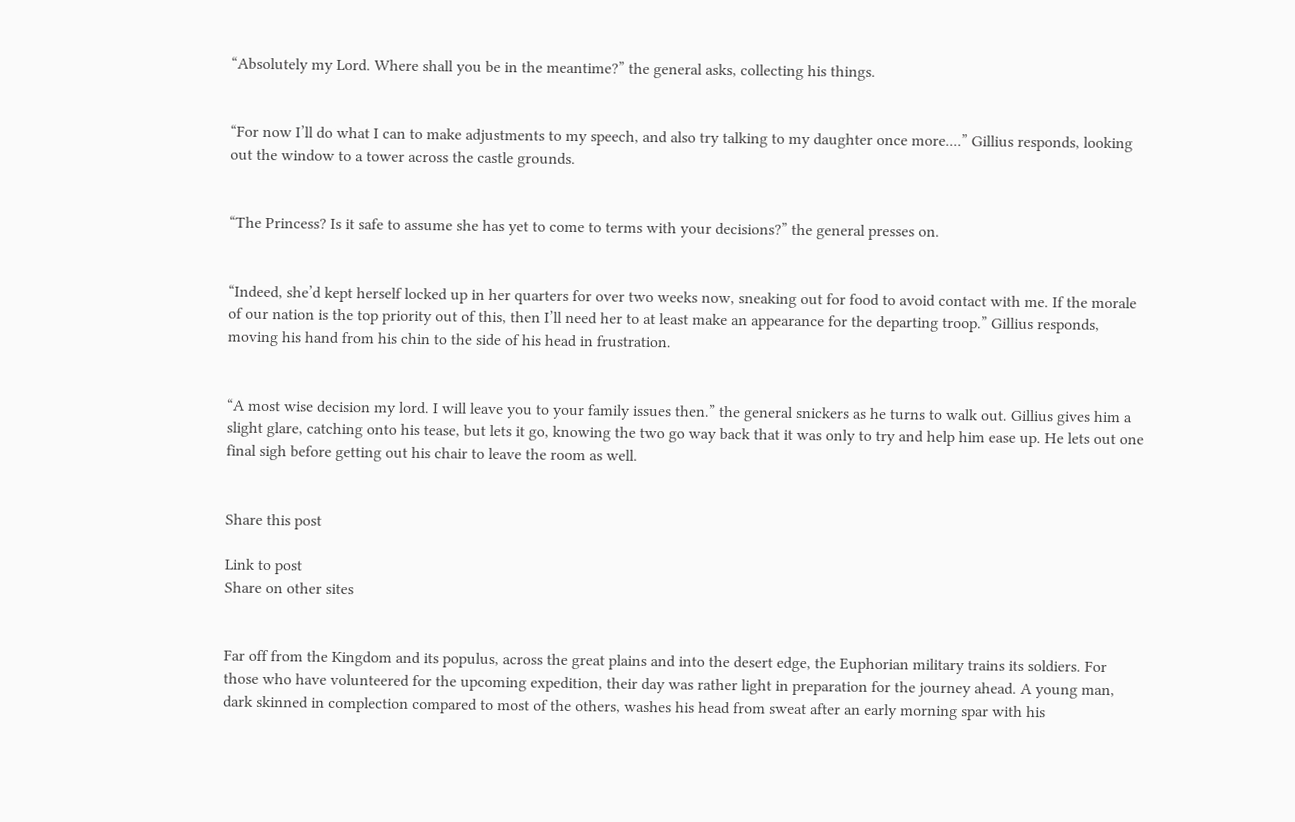“Absolutely my Lord. Where shall you be in the meantime?” the general asks, collecting his things.


“For now I’ll do what I can to make adjustments to my speech, and also try talking to my daughter once more....” Gillius responds, looking out the window to a tower across the castle grounds.


“The Princess? Is it safe to assume she has yet to come to terms with your decisions?” the general presses on.


“Indeed, she’d kept herself locked up in her quarters for over two weeks now, sneaking out for food to avoid contact with me. If the morale of our nation is the top priority out of this, then I’ll need her to at least make an appearance for the departing troop.” Gillius responds, moving his hand from his chin to the side of his head in frustration.


“A most wise decision my lord. I will leave you to your family issues then.” the general snickers as he turns to walk out. Gillius gives him a slight glare, catching onto his tease, but lets it go, knowing the two go way back that it was only to try and help him ease up. He lets out one final sigh before getting out his chair to leave the room as well.


Share this post

Link to post
Share on other sites


Far off from the Kingdom and its populus, across the great plains and into the desert edge, the Euphorian military trains its soldiers. For those who have volunteered for the upcoming expedition, their day was rather light in preparation for the journey ahead. A young man, dark skinned in complection compared to most of the others, washes his head from sweat after an early morning spar with his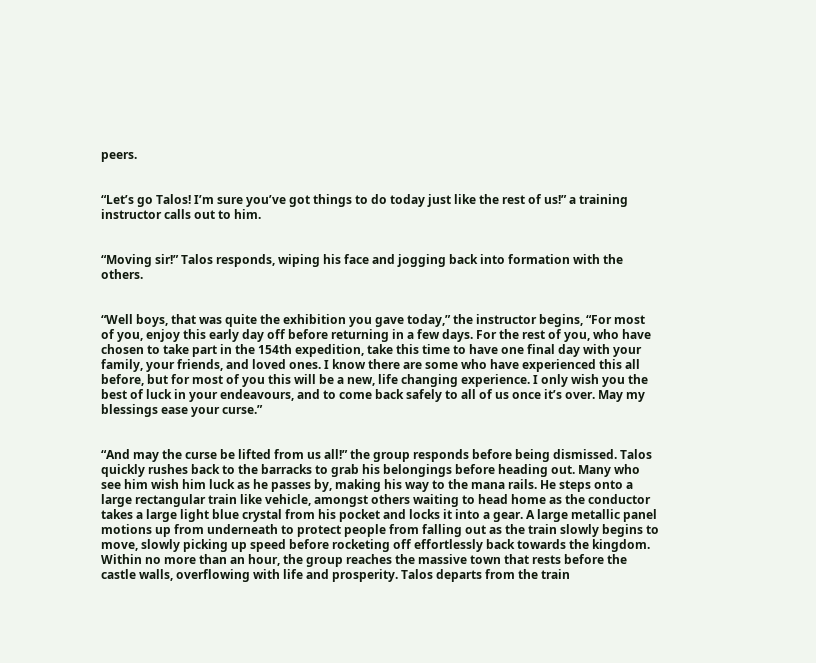peers.


“Let’s go Talos! I’m sure you’ve got things to do today just like the rest of us!” a training instructor calls out to him.


“Moving sir!” Talos responds, wiping his face and jogging back into formation with the others.


“Well boys, that was quite the exhibition you gave today,” the instructor begins, “For most of you, enjoy this early day off before returning in a few days. For the rest of you, who have chosen to take part in the 154th expedition, take this time to have one final day with your family, your friends, and loved ones. I know there are some who have experienced this all before, but for most of you this will be a new, life changing experience. I only wish you the best of luck in your endeavours, and to come back safely to all of us once it’s over. May my blessings ease your curse.”


“And may the curse be lifted from us all!” the group responds before being dismissed. Talos quickly rushes back to the barracks to grab his belongings before heading out. Many who see him wish him luck as he passes by, making his way to the mana rails. He steps onto a large rectangular train like vehicle, amongst others waiting to head home as the conductor takes a large light blue crystal from his pocket and locks it into a gear. A large metallic panel motions up from underneath to protect people from falling out as the train slowly begins to move, slowly picking up speed before rocketing off effortlessly back towards the kingdom. Within no more than an hour, the group reaches the massive town that rests before the castle walls, overflowing with life and prosperity. Talos departs from the train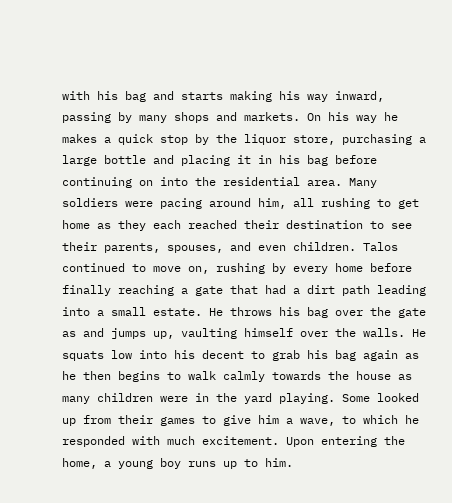with his bag and starts making his way inward, passing by many shops and markets. On his way he makes a quick stop by the liquor store, purchasing a large bottle and placing it in his bag before continuing on into the residential area. Many soldiers were pacing around him, all rushing to get home as they each reached their destination to see their parents, spouses, and even children. Talos continued to move on, rushing by every home before finally reaching a gate that had a dirt path leading into a small estate. He throws his bag over the gate as and jumps up, vaulting himself over the walls. He  squats low into his decent to grab his bag again as he then begins to walk calmly towards the house as many children were in the yard playing. Some looked up from their games to give him a wave, to which he responded with much excitement. Upon entering the home, a young boy runs up to him.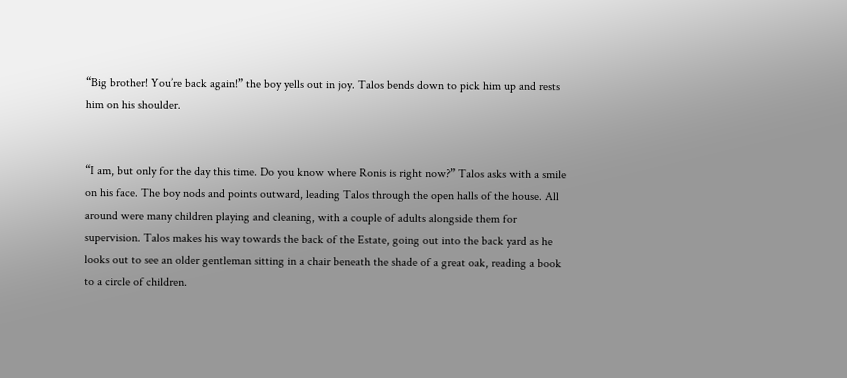“Big brother! You’re back again!” the boy yells out in joy. Talos bends down to pick him up and rests him on his shoulder.


“I am, but only for the day this time. Do you know where Ronis is right now?” Talos asks with a smile on his face. The boy nods and points outward, leading Talos through the open halls of the house. All around were many children playing and cleaning, with a couple of adults alongside them for supervision. Talos makes his way towards the back of the Estate, going out into the back yard as he looks out to see an older gentleman sitting in a chair beneath the shade of a great oak, reading a book to a circle of children.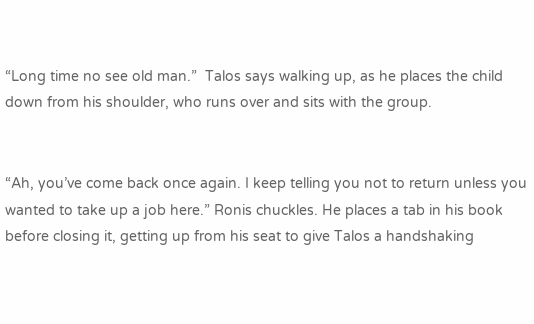“Long time no see old man.”  Talos says walking up, as he places the child down from his shoulder, who runs over and sits with the group.


“Ah, you’ve come back once again. I keep telling you not to return unless you wanted to take up a job here.” Ronis chuckles. He places a tab in his book before closing it, getting up from his seat to give Talos a handshaking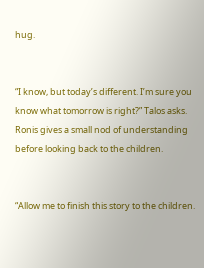hug.


“I know, but today’s different. I’m sure you know what tomorrow is right?” Talos asks. Ronis gives a small nod of understanding before looking back to the children.


“Allow me to finish this story to the children.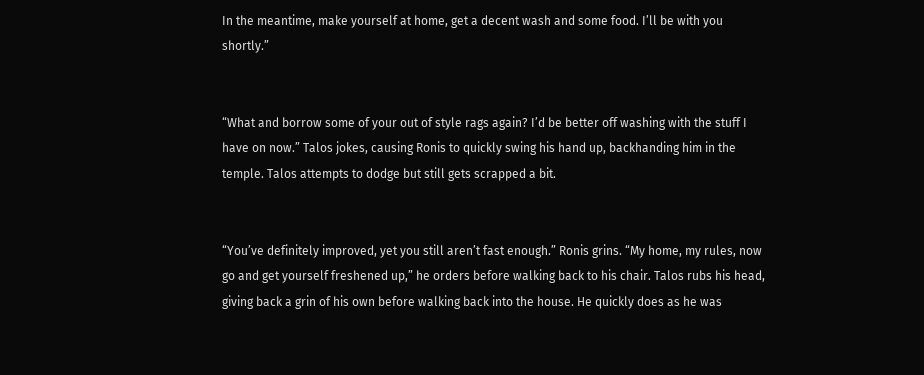In the meantime, make yourself at home, get a decent wash and some food. I’ll be with you shortly.”


“What and borrow some of your out of style rags again? I’d be better off washing with the stuff I have on now.” Talos jokes, causing Ronis to quickly swing his hand up, backhanding him in the temple. Talos attempts to dodge but still gets scrapped a bit.


“You’ve definitely improved, yet you still aren’t fast enough.” Ronis grins. “My home, my rules, now go and get yourself freshened up,” he orders before walking back to his chair. Talos rubs his head, giving back a grin of his own before walking back into the house. He quickly does as he was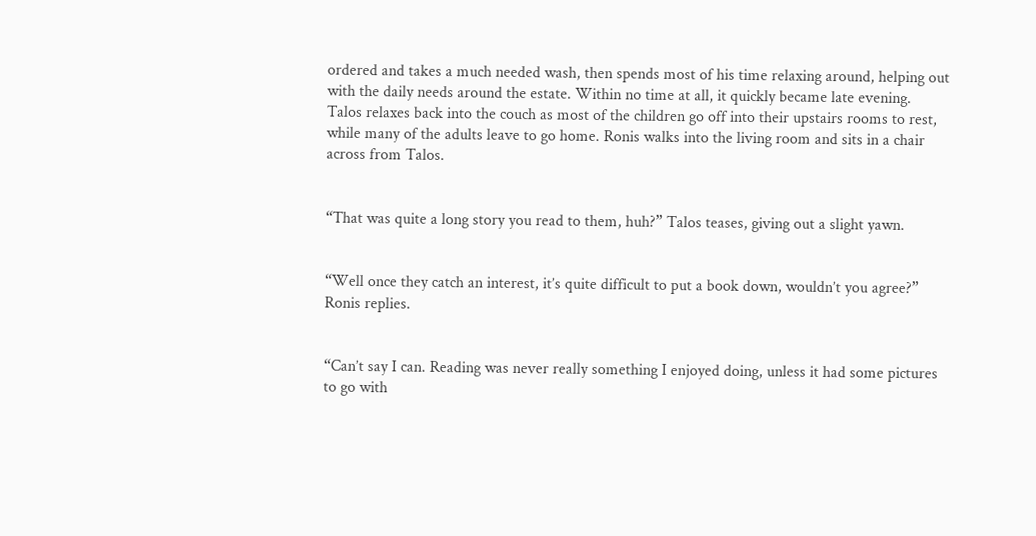ordered and takes a much needed wash, then spends most of his time relaxing around, helping out with the daily needs around the estate. Within no time at all, it quickly became late evening. Talos relaxes back into the couch as most of the children go off into their upstairs rooms to rest, while many of the adults leave to go home. Ronis walks into the living room and sits in a chair across from Talos.


“That was quite a long story you read to them, huh?” Talos teases, giving out a slight yawn.


“Well once they catch an interest, it’s quite difficult to put a book down, wouldn’t you agree?” Ronis replies.


“Can’t say I can. Reading was never really something I enjoyed doing, unless it had some pictures to go with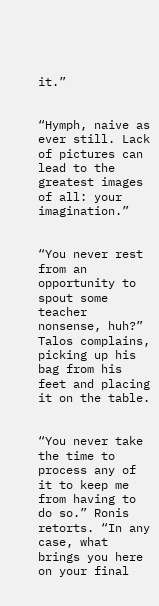it.”


“Hymph, naive as ever still. Lack of pictures can lead to the greatest images of all: your imagination.”


“You never rest from an opportunity to spout some teacher nonsense, huh?” Talos complains, picking up his bag from his feet and placing it on the table.


“You never take the time to process any of it to keep me from having to do so.” Ronis retorts. “In any case, what brings you here on your final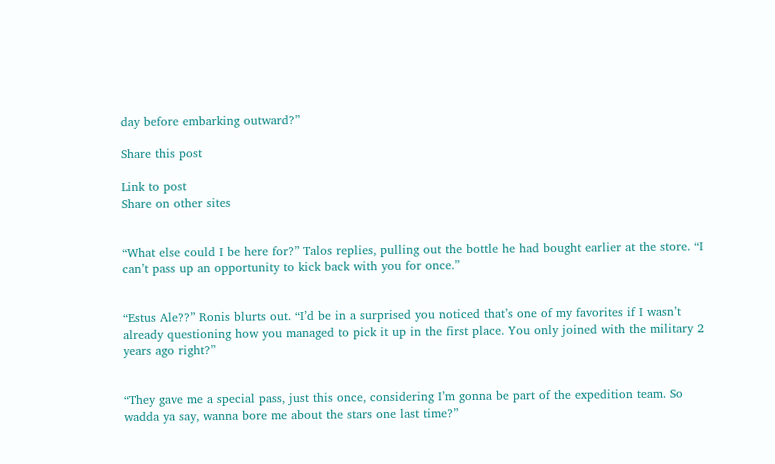day before embarking outward?”

Share this post

Link to post
Share on other sites


“What else could I be here for?” Talos replies, pulling out the bottle he had bought earlier at the store. “I can’t pass up an opportunity to kick back with you for once.”


“Estus Ale??” Ronis blurts out. “I’d be in a surprised you noticed that’s one of my favorites if I wasn’t already questioning how you managed to pick it up in the first place. You only joined with the military 2 years ago right?”


“They gave me a special pass, just this once, considering I’m gonna be part of the expedition team. So wadda ya say, wanna bore me about the stars one last time?”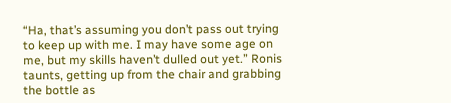“Ha, that’s assuming you don’t pass out trying to keep up with me. I may have some age on me, but my skills haven’t dulled out yet.” Ronis taunts, getting up from the chair and grabbing the bottle as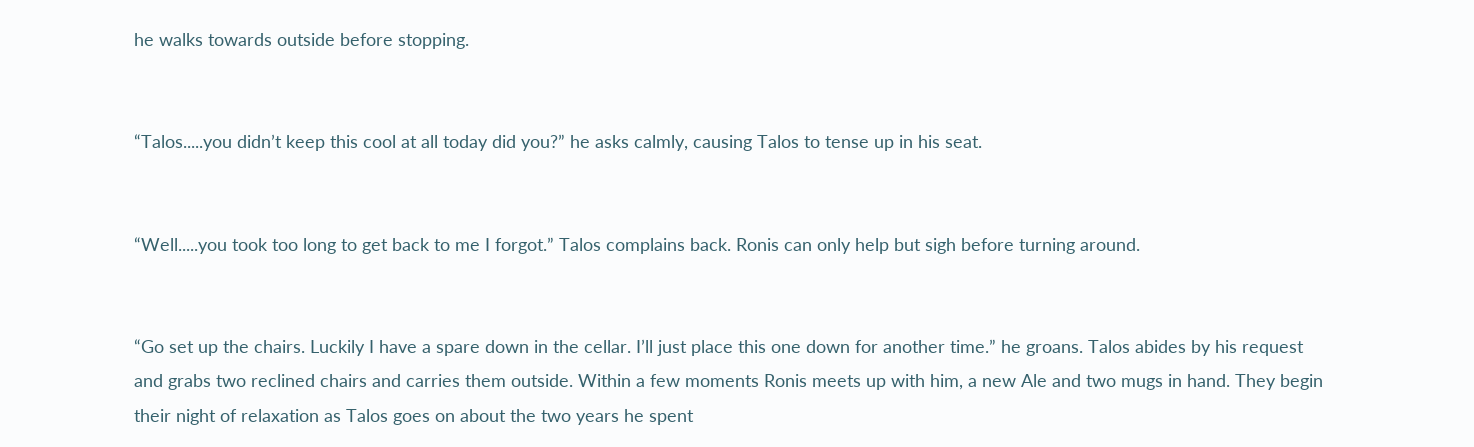he walks towards outside before stopping.


“Talos.....you didn’t keep this cool at all today did you?” he asks calmly, causing Talos to tense up in his seat.


“Well.....you took too long to get back to me I forgot.” Talos complains back. Ronis can only help but sigh before turning around.


“Go set up the chairs. Luckily I have a spare down in the cellar. I’ll just place this one down for another time.” he groans. Talos abides by his request and grabs two reclined chairs and carries them outside. Within a few moments Ronis meets up with him, a new Ale and two mugs in hand. They begin their night of relaxation as Talos goes on about the two years he spent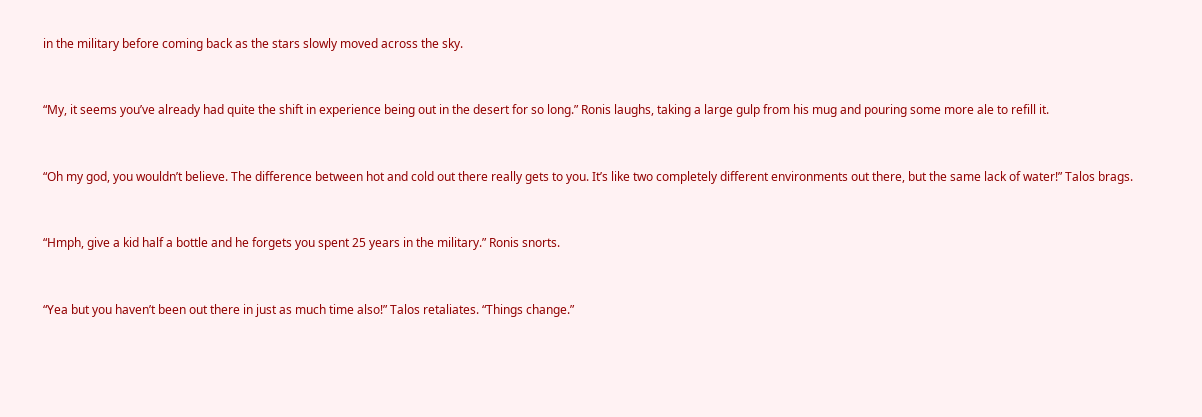in the military before coming back as the stars slowly moved across the sky.


“My, it seems you’ve already had quite the shift in experience being out in the desert for so long.” Ronis laughs, taking a large gulp from his mug and pouring some more ale to refill it.


“Oh my god, you wouldn’t believe. The difference between hot and cold out there really gets to you. It’s like two completely different environments out there, but the same lack of water!” Talos brags.


“Hmph, give a kid half a bottle and he forgets you spent 25 years in the military.” Ronis snorts.


“Yea but you haven’t been out there in just as much time also!” Talos retaliates. “Things change.”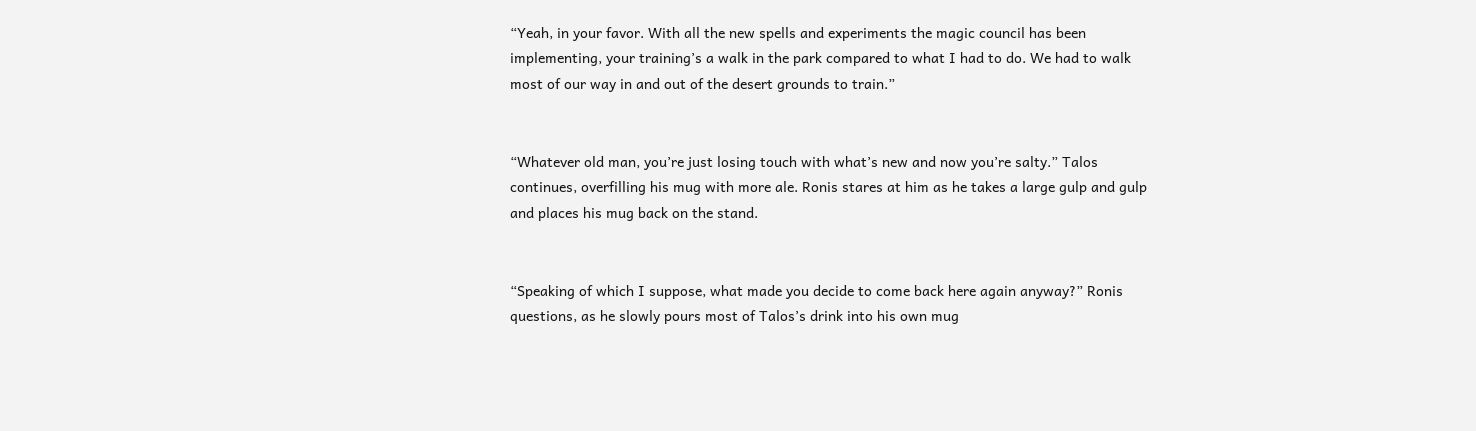“Yeah, in your favor. With all the new spells and experiments the magic council has been implementing, your training’s a walk in the park compared to what I had to do. We had to walk most of our way in and out of the desert grounds to train.”


“Whatever old man, you’re just losing touch with what’s new and now you’re salty.” Talos continues, overfilling his mug with more ale. Ronis stares at him as he takes a large gulp and gulp and places his mug back on the stand.


“Speaking of which I suppose, what made you decide to come back here again anyway?” Ronis questions, as he slowly pours most of Talos’s drink into his own mug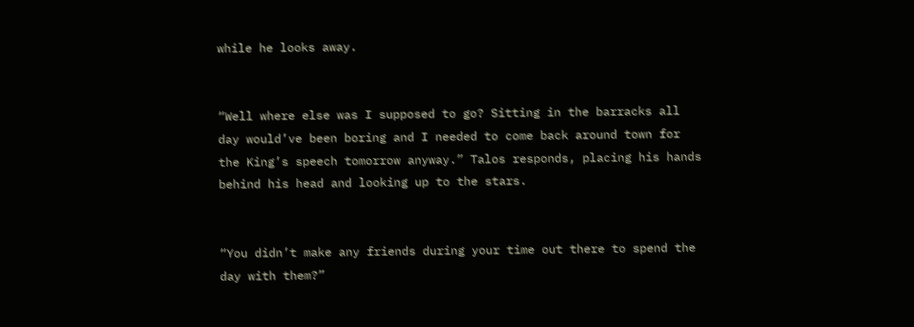while he looks away.


“Well where else was I supposed to go? Sitting in the barracks all day would’ve been boring and I needed to come back around town for the King’s speech tomorrow anyway.” Talos responds, placing his hands behind his head and looking up to the stars.


“You didn’t make any friends during your time out there to spend the day with them?”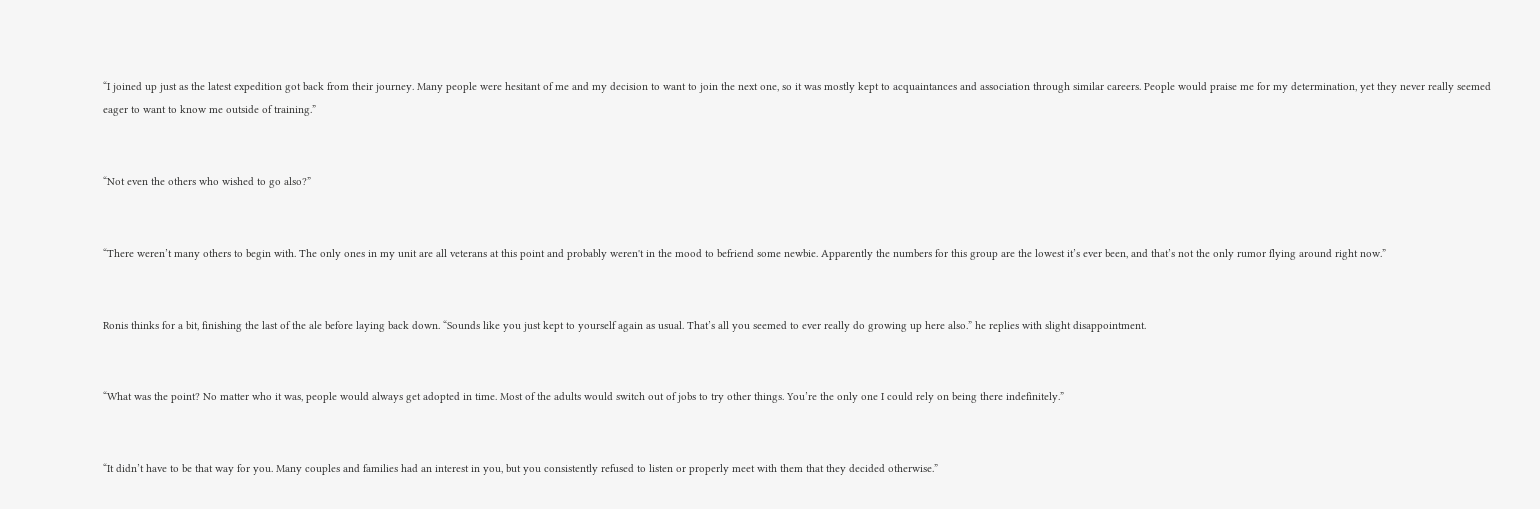“I joined up just as the latest expedition got back from their journey. Many people were hesitant of me and my decision to want to join the next one, so it was mostly kept to acquaintances and association through similar careers. People would praise me for my determination, yet they never really seemed eager to want to know me outside of training.”


“Not even the others who wished to go also?”


“There weren’t many others to begin with. The only ones in my unit are all veterans at this point and probably weren't in the mood to befriend some newbie. Apparently the numbers for this group are the lowest it’s ever been, and that’s not the only rumor flying around right now.”


Ronis thinks for a bit, finishing the last of the ale before laying back down. “Sounds like you just kept to yourself again as usual. That’s all you seemed to ever really do growing up here also.” he replies with slight disappointment.


“What was the point? No matter who it was, people would always get adopted in time. Most of the adults would switch out of jobs to try other things. You’re the only one I could rely on being there indefinitely.”


“It didn’t have to be that way for you. Many couples and families had an interest in you, but you consistently refused to listen or properly meet with them that they decided otherwise.”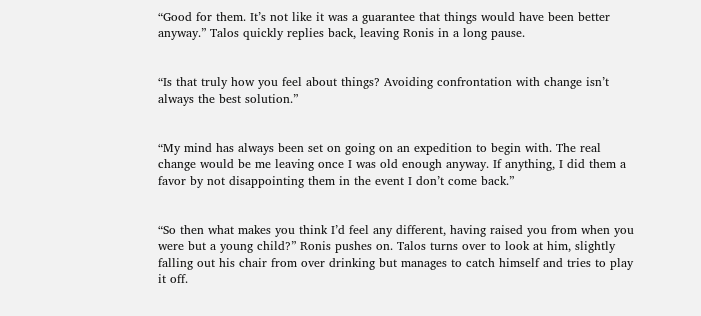“Good for them. It’s not like it was a guarantee that things would have been better anyway.” Talos quickly replies back, leaving Ronis in a long pause.


“Is that truly how you feel about things? Avoiding confrontation with change isn’t always the best solution.”


“My mind has always been set on going on an expedition to begin with. The real change would be me leaving once I was old enough anyway. If anything, I did them a favor by not disappointing them in the event I don’t come back.”


“So then what makes you think I’d feel any different, having raised you from when you were but a young child?” Ronis pushes on. Talos turns over to look at him, slightly falling out his chair from over drinking but manages to catch himself and tries to play it off.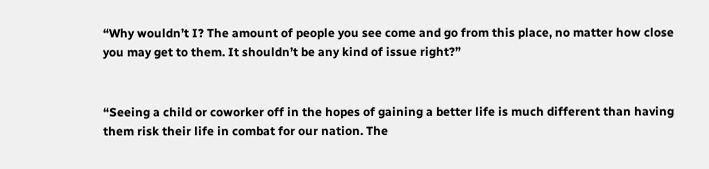“Why wouldn’t I? The amount of people you see come and go from this place, no matter how close you may get to them. It shouldn’t be any kind of issue right?”


“Seeing a child or coworker off in the hopes of gaining a better life is much different than having them risk their life in combat for our nation. The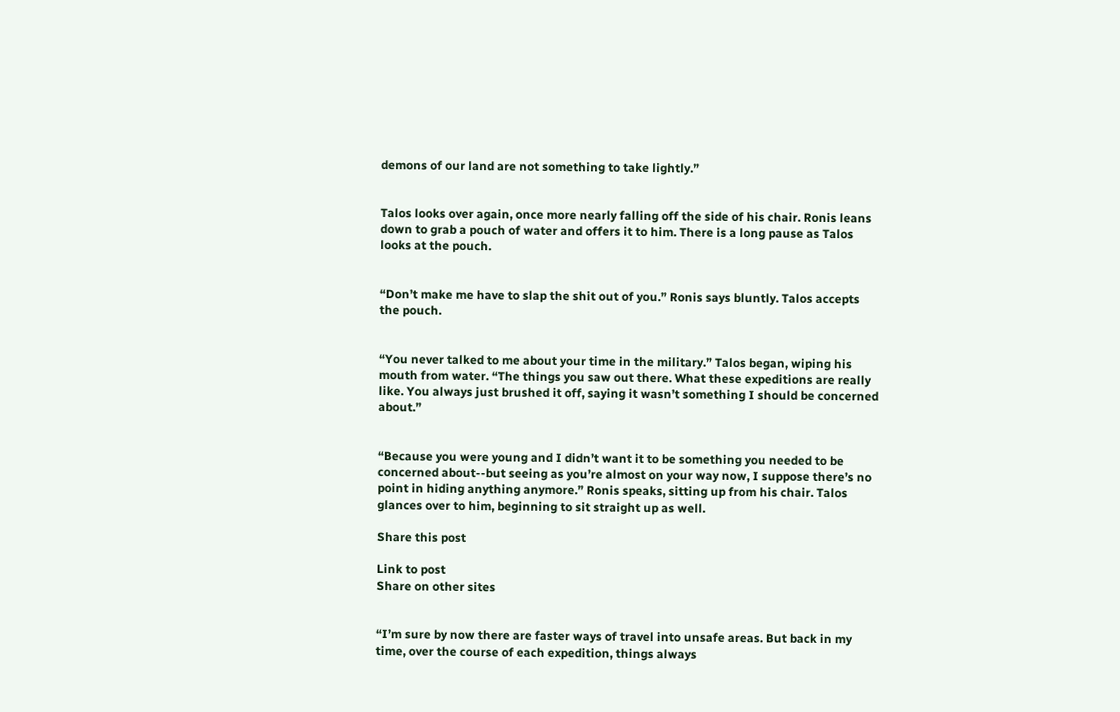demons of our land are not something to take lightly.”


Talos looks over again, once more nearly falling off the side of his chair. Ronis leans down to grab a pouch of water and offers it to him. There is a long pause as Talos looks at the pouch.


“Don’t make me have to slap the shit out of you.” Ronis says bluntly. Talos accepts the pouch.


“You never talked to me about your time in the military.” Talos began, wiping his mouth from water. “The things you saw out there. What these expeditions are really like. You always just brushed it off, saying it wasn’t something I should be concerned about.”


“Because you were young and I didn’t want it to be something you needed to be concerned about--but seeing as you’re almost on your way now, I suppose there’s no point in hiding anything anymore.” Ronis speaks, sitting up from his chair. Talos glances over to him, beginning to sit straight up as well.

Share this post

Link to post
Share on other sites


“I’m sure by now there are faster ways of travel into unsafe areas. But back in my time, over the course of each expedition, things always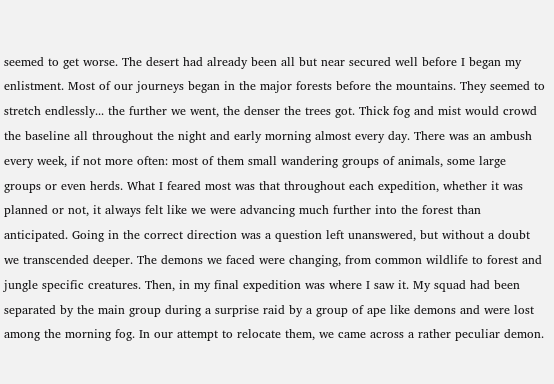seemed to get worse. The desert had already been all but near secured well before I began my enlistment. Most of our journeys began in the major forests before the mountains. They seemed to stretch endlessly... the further we went, the denser the trees got. Thick fog and mist would crowd the baseline all throughout the night and early morning almost every day. There was an ambush every week, if not more often: most of them small wandering groups of animals, some large groups or even herds. What I feared most was that throughout each expedition, whether it was planned or not, it always felt like we were advancing much further into the forest than anticipated. Going in the correct direction was a question left unanswered, but without a doubt we transcended deeper. The demons we faced were changing, from common wildlife to forest and jungle specific creatures. Then, in my final expedition was where I saw it. My squad had been separated by the main group during a surprise raid by a group of ape like demons and were lost among the morning fog. In our attempt to relocate them, we came across a rather peculiar demon.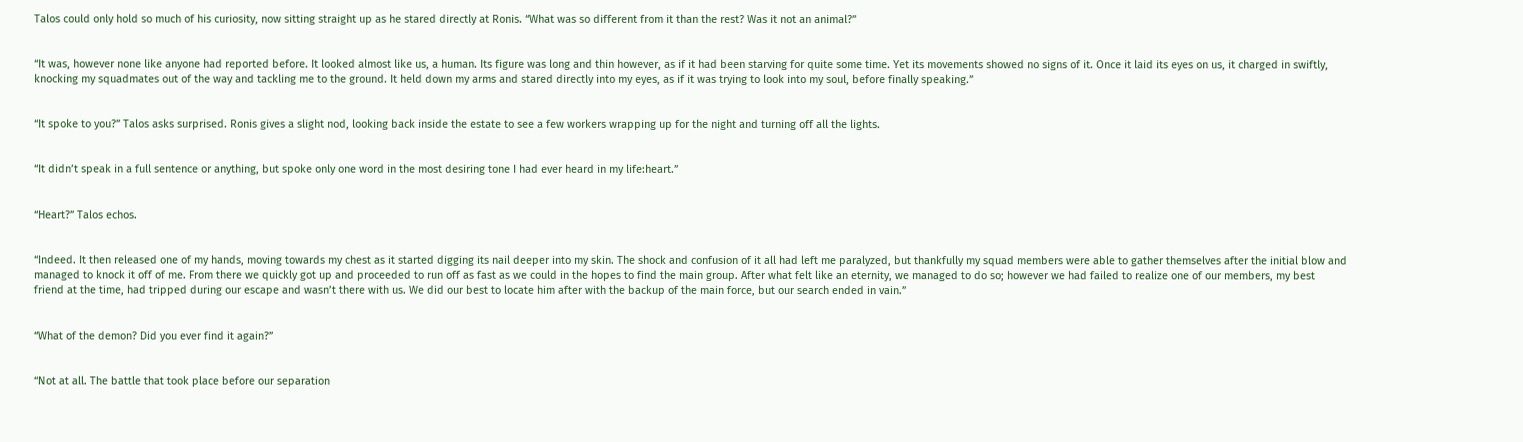Talos could only hold so much of his curiosity, now sitting straight up as he stared directly at Ronis. “What was so different from it than the rest? Was it not an animal?”


“It was, however none like anyone had reported before. It looked almost like us, a human. Its figure was long and thin however, as if it had been starving for quite some time. Yet its movements showed no signs of it. Once it laid its eyes on us, it charged in swiftly, knocking my squadmates out of the way and tackling me to the ground. It held down my arms and stared directly into my eyes, as if it was trying to look into my soul, before finally speaking.”


“It spoke to you?” Talos asks surprised. Ronis gives a slight nod, looking back inside the estate to see a few workers wrapping up for the night and turning off all the lights.


“It didn’t speak in a full sentence or anything, but spoke only one word in the most desiring tone I had ever heard in my life:heart.”


“Heart?” Talos echos.


“Indeed. It then released one of my hands, moving towards my chest as it started digging its nail deeper into my skin. The shock and confusion of it all had left me paralyzed, but thankfully my squad members were able to gather themselves after the initial blow and managed to knock it off of me. From there we quickly got up and proceeded to run off as fast as we could in the hopes to find the main group. After what felt like an eternity, we managed to do so; however we had failed to realize one of our members, my best friend at the time, had tripped during our escape and wasn’t there with us. We did our best to locate him after with the backup of the main force, but our search ended in vain.”


“What of the demon? Did you ever find it again?”


“Not at all. The battle that took place before our separation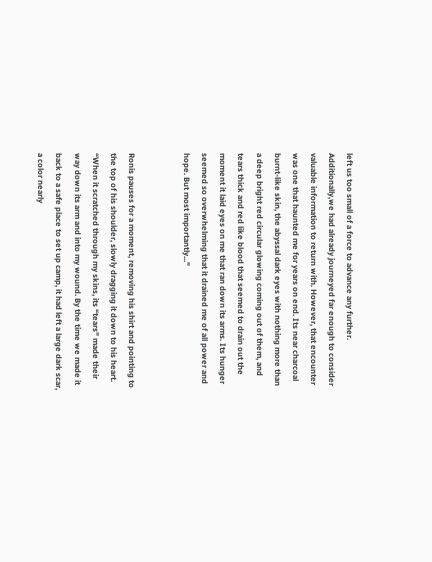left us too small of a force to advance any further. Additionally,we had already journeyed far enough to consider valuable information to return with. However, that encounter was one that haunted me for years on end. Its near charcoal burnt-like skin, the abyssal dark eyes with nothing more than a deep bright red circular glowing coming out of them, and tears thick and red like blood that seemed to drain out the moment it laid eyes on me that ran down its arms. Its hunger seemed so overwhelming that it drained me of all power and hope. But most importantly...”


Ronis pauses for a moment, removing his shirt and pointing to the top of his shoulder, slowly dragging it down to his heart. “When it scratched through my skins, its “tears” made their way down its arm and into my wound. By the time we made it back to a safe place to set up camp, it had left a large dark scar, a color nearly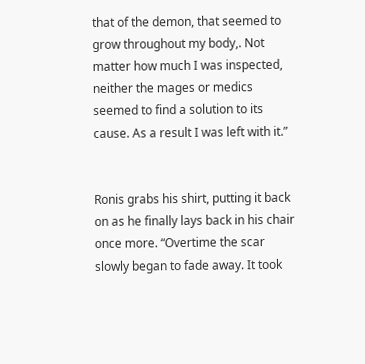that of the demon, that seemed to grow throughout my body,. Not matter how much I was inspected, neither the mages or medics seemed to find a solution to its cause. As a result I was left with it.”


Ronis grabs his shirt, putting it back on as he finally lays back in his chair once more. “Overtime the scar slowly began to fade away. It took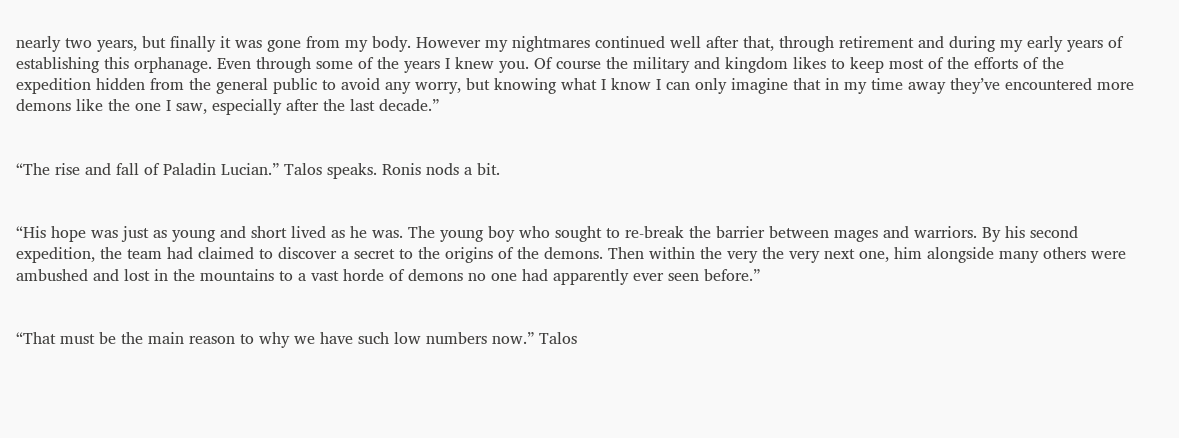nearly two years, but finally it was gone from my body. However my nightmares continued well after that, through retirement and during my early years of establishing this orphanage. Even through some of the years I knew you. Of course the military and kingdom likes to keep most of the efforts of the expedition hidden from the general public to avoid any worry, but knowing what I know I can only imagine that in my time away they’ve encountered more demons like the one I saw, especially after the last decade.”


“The rise and fall of Paladin Lucian.” Talos speaks. Ronis nods a bit.


“His hope was just as young and short lived as he was. The young boy who sought to re-break the barrier between mages and warriors. By his second expedition, the team had claimed to discover a secret to the origins of the demons. Then within the very the very next one, him alongside many others were ambushed and lost in the mountains to a vast horde of demons no one had apparently ever seen before.”


“That must be the main reason to why we have such low numbers now.” Talos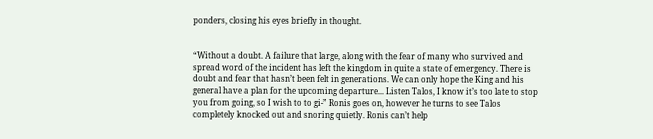ponders, closing his eyes briefly in thought.


“Without a doubt. A failure that large, along with the fear of many who survived and spread word of the incident has left the kingdom in quite a state of emergency. There is doubt and fear that hasn’t been felt in generations. We can only hope the King and his general have a plan for the upcoming departure... Listen Talos, I know it’s too late to stop you from going, so I wish to to gi-” Ronis goes on, however he turns to see Talos completely knocked out and snoring quietly. Ronis can’t help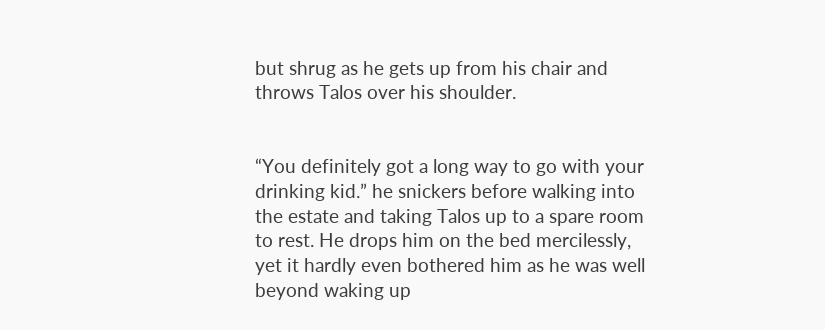but shrug as he gets up from his chair and throws Talos over his shoulder.


“You definitely got a long way to go with your drinking kid.” he snickers before walking into the estate and taking Talos up to a spare room to rest. He drops him on the bed mercilessly, yet it hardly even bothered him as he was well beyond waking up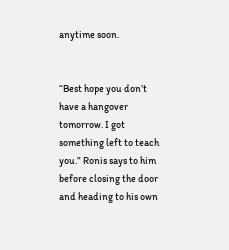anytime soon.


“Best hope you don’t have a hangover tomorrow. I got something left to teach you.” Ronis says to him before closing the door and heading to his own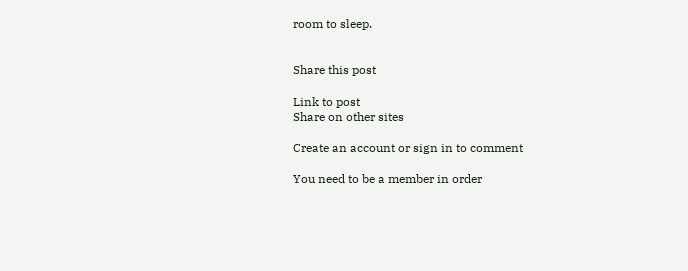room to sleep.


Share this post

Link to post
Share on other sites

Create an account or sign in to comment

You need to be a member in order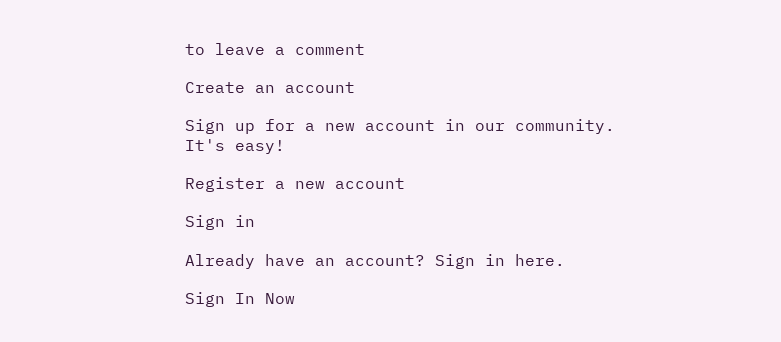to leave a comment

Create an account

Sign up for a new account in our community. It's easy!

Register a new account

Sign in

Already have an account? Sign in here.

Sign In Now